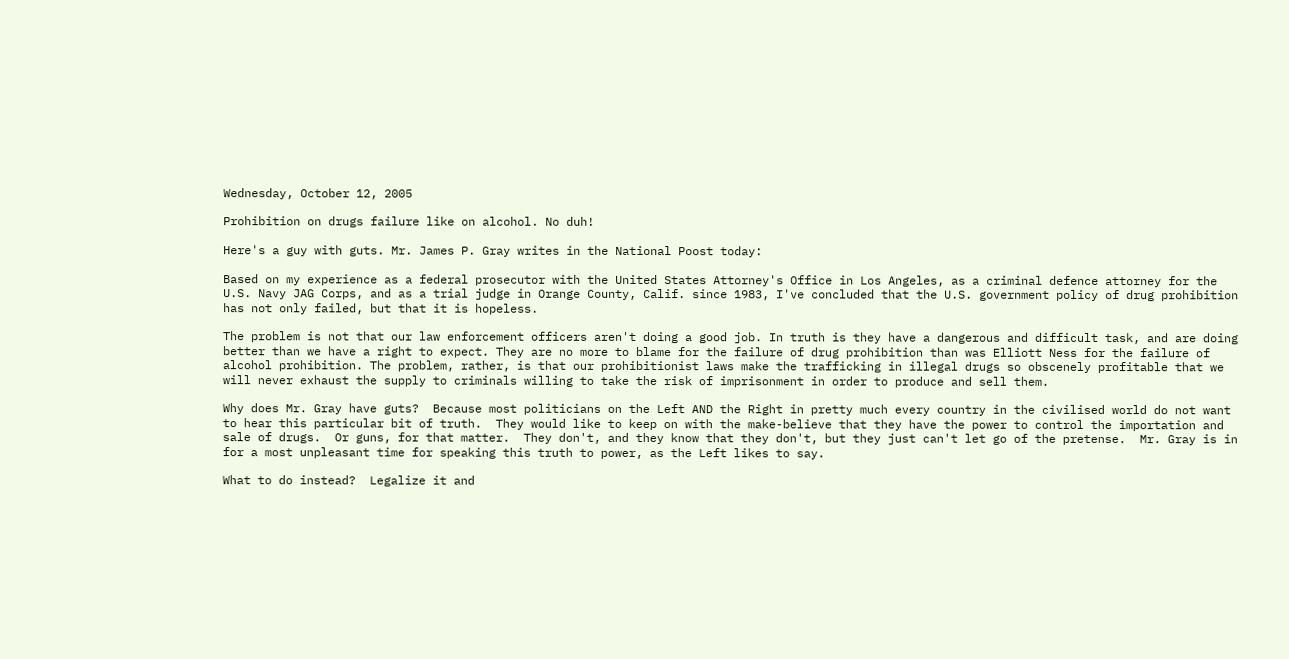Wednesday, October 12, 2005

Prohibition on drugs failure like on alcohol. No duh!

Here's a guy with guts. Mr. James P. Gray writes in the National Poost today:

Based on my experience as a federal prosecutor with the United States Attorney's Office in Los Angeles, as a criminal defence attorney for the U.S. Navy JAG Corps, and as a trial judge in Orange County, Calif. since 1983, I've concluded that the U.S. government policy of drug prohibition has not only failed, but that it is hopeless.

The problem is not that our law enforcement officers aren't doing a good job. In truth is they have a dangerous and difficult task, and are doing better than we have a right to expect. They are no more to blame for the failure of drug prohibition than was Elliott Ness for the failure of alcohol prohibition. The problem, rather, is that our prohibitionist laws make the trafficking in illegal drugs so obscenely profitable that we will never exhaust the supply to criminals willing to take the risk of imprisonment in order to produce and sell them.

Why does Mr. Gray have guts?  Because most politicians on the Left AND the Right in pretty much every country in the civilised world do not want to hear this particular bit of truth.  They would like to keep on with the make-believe that they have the power to control the importation and sale of drugs.  Or guns, for that matter.  They don't, and they know that they don't, but they just can't let go of the pretense.  Mr. Gray is in for a most unpleasant time for speaking this truth to power, as the Left likes to say.

What to do instead?  Legalize it and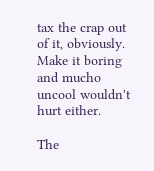tax the crap out of it, obviously.  Make it boring and mucho uncool wouldn't hurt either.

The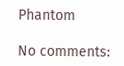Phantom

No comments: